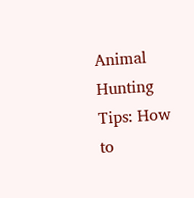Animal Hunting Tips: How to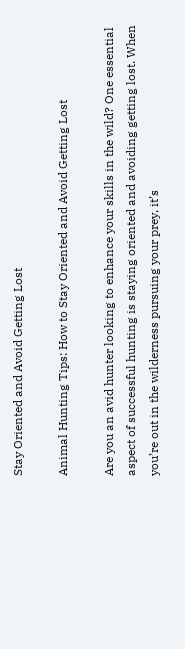Stay Oriented and Avoid Getting Lost

Animal Hunting Tips: How to Stay Oriented and Avoid Getting Lost

Are you an avid hunter looking to enhance your skills in the wild? One essential aspect of successful hunting is staying oriented and avoiding getting lost. When you’re out in the wilderness pursuing your prey, it’s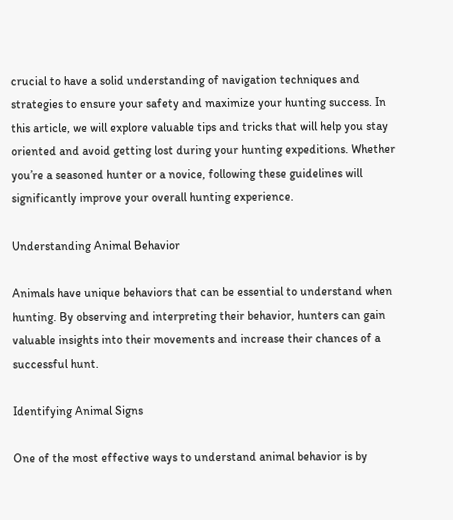crucial to have a solid understanding of navigation techniques and strategies to ensure your safety and maximize your hunting success. In this article, we will explore valuable tips and tricks that will help you stay oriented and avoid getting lost during your hunting expeditions. Whether you’re a seasoned hunter or a novice, following these guidelines will significantly improve your overall hunting experience.

Understanding Animal Behavior

Animals have unique behaviors that can be essential to understand when hunting. By observing and interpreting their behavior, hunters can gain valuable insights into their movements and increase their chances of a successful hunt.

Identifying Animal Signs

One of the most effective ways to understand animal behavior is by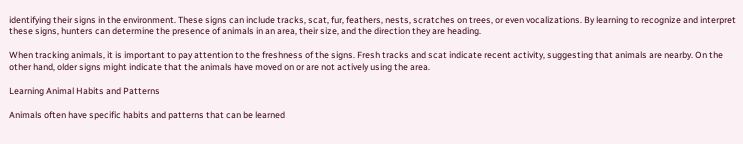identifying their signs in the environment. These signs can include tracks, scat, fur, feathers, nests, scratches on trees, or even vocalizations. By learning to recognize and interpret these signs, hunters can determine the presence of animals in an area, their size, and the direction they are heading.

When tracking animals, it is important to pay attention to the freshness of the signs. Fresh tracks and scat indicate recent activity, suggesting that animals are nearby. On the other hand, older signs might indicate that the animals have moved on or are not actively using the area.

Learning Animal Habits and Patterns

Animals often have specific habits and patterns that can be learned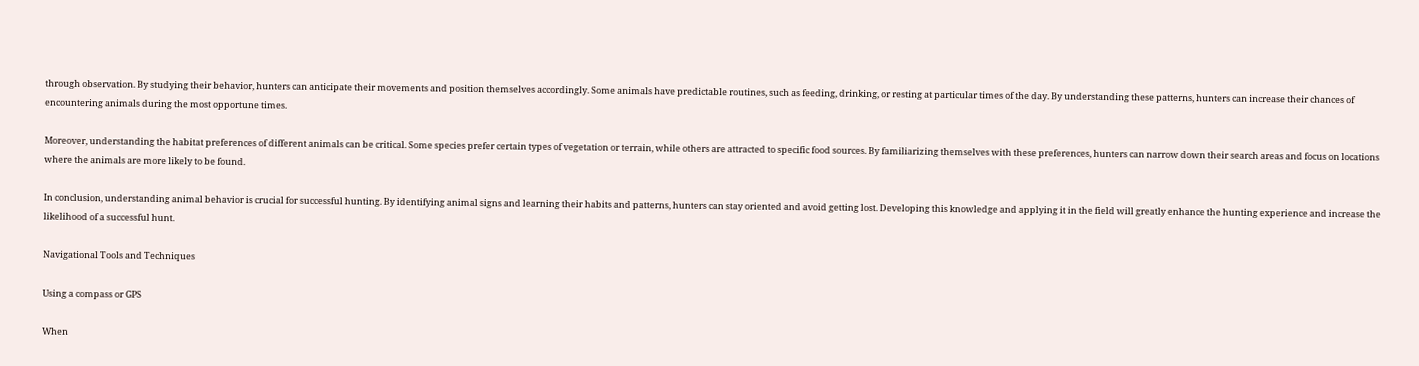through observation. By studying their behavior, hunters can anticipate their movements and position themselves accordingly. Some animals have predictable routines, such as feeding, drinking, or resting at particular times of the day. By understanding these patterns, hunters can increase their chances of encountering animals during the most opportune times.

Moreover, understanding the habitat preferences of different animals can be critical. Some species prefer certain types of vegetation or terrain, while others are attracted to specific food sources. By familiarizing themselves with these preferences, hunters can narrow down their search areas and focus on locations where the animals are more likely to be found.

In conclusion, understanding animal behavior is crucial for successful hunting. By identifying animal signs and learning their habits and patterns, hunters can stay oriented and avoid getting lost. Developing this knowledge and applying it in the field will greatly enhance the hunting experience and increase the likelihood of a successful hunt.

Navigational Tools and Techniques

Using a compass or GPS

When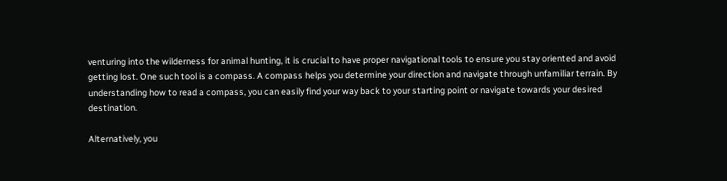venturing into the wilderness for animal hunting, it is crucial to have proper navigational tools to ensure you stay oriented and avoid getting lost. One such tool is a compass. A compass helps you determine your direction and navigate through unfamiliar terrain. By understanding how to read a compass, you can easily find your way back to your starting point or navigate towards your desired destination.

Alternatively, you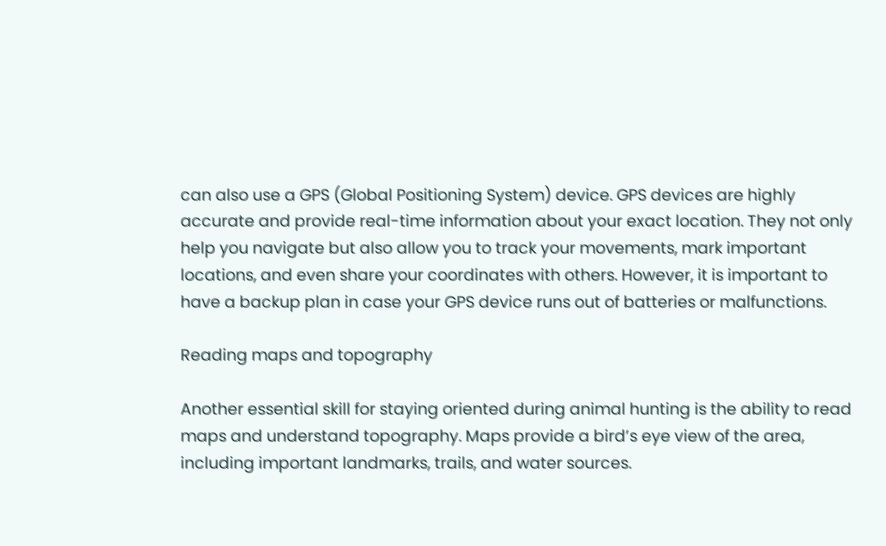can also use a GPS (Global Positioning System) device. GPS devices are highly accurate and provide real-time information about your exact location. They not only help you navigate but also allow you to track your movements, mark important locations, and even share your coordinates with others. However, it is important to have a backup plan in case your GPS device runs out of batteries or malfunctions.

Reading maps and topography

Another essential skill for staying oriented during animal hunting is the ability to read maps and understand topography. Maps provide a bird’s eye view of the area, including important landmarks, trails, and water sources.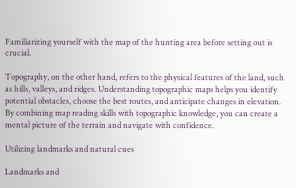Familiarizing yourself with the map of the hunting area before setting out is crucial.

Topography, on the other hand, refers to the physical features of the land, such as hills, valleys, and ridges. Understanding topographic maps helps you identify potential obstacles, choose the best routes, and anticipate changes in elevation. By combining map reading skills with topographic knowledge, you can create a mental picture of the terrain and navigate with confidence.

Utilizing landmarks and natural cues

Landmarks and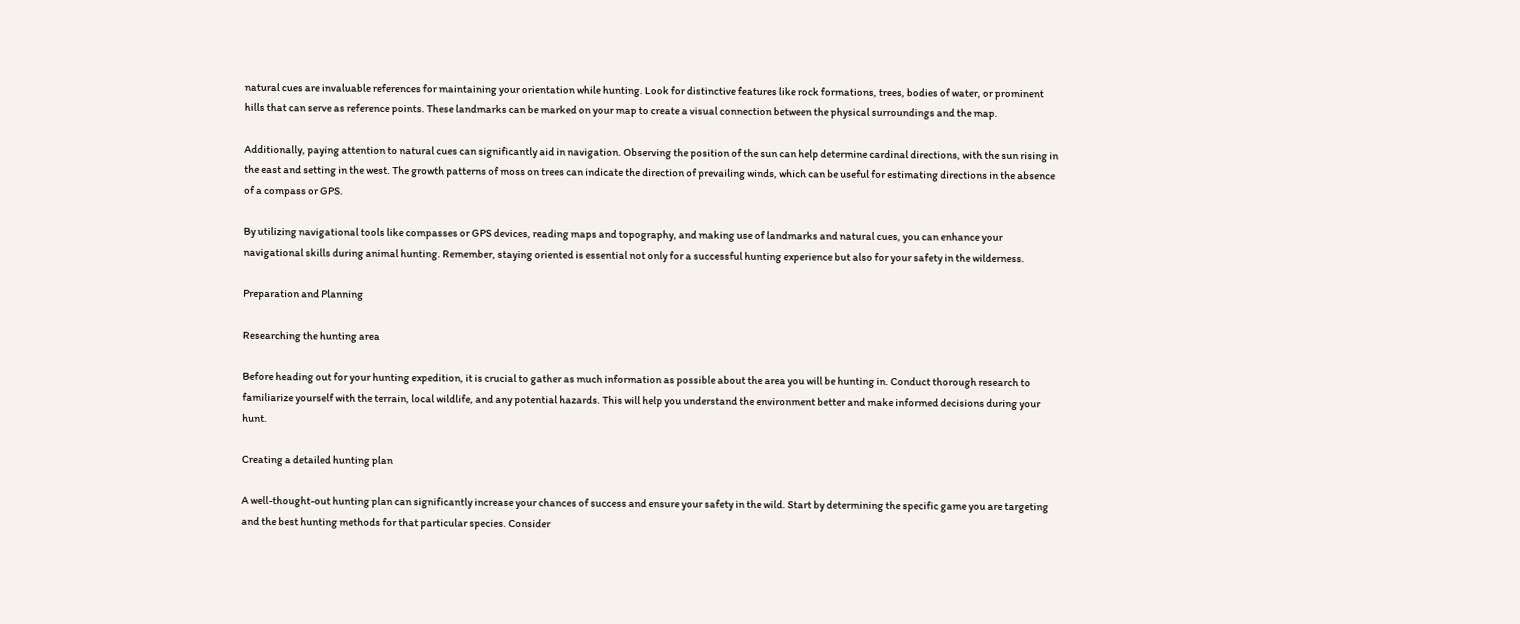natural cues are invaluable references for maintaining your orientation while hunting. Look for distinctive features like rock formations, trees, bodies of water, or prominent hills that can serve as reference points. These landmarks can be marked on your map to create a visual connection between the physical surroundings and the map.

Additionally, paying attention to natural cues can significantly aid in navigation. Observing the position of the sun can help determine cardinal directions, with the sun rising in the east and setting in the west. The growth patterns of moss on trees can indicate the direction of prevailing winds, which can be useful for estimating directions in the absence of a compass or GPS.

By utilizing navigational tools like compasses or GPS devices, reading maps and topography, and making use of landmarks and natural cues, you can enhance your navigational skills during animal hunting. Remember, staying oriented is essential not only for a successful hunting experience but also for your safety in the wilderness.

Preparation and Planning

Researching the hunting area

Before heading out for your hunting expedition, it is crucial to gather as much information as possible about the area you will be hunting in. Conduct thorough research to familiarize yourself with the terrain, local wildlife, and any potential hazards. This will help you understand the environment better and make informed decisions during your hunt.

Creating a detailed hunting plan

A well-thought-out hunting plan can significantly increase your chances of success and ensure your safety in the wild. Start by determining the specific game you are targeting and the best hunting methods for that particular species. Consider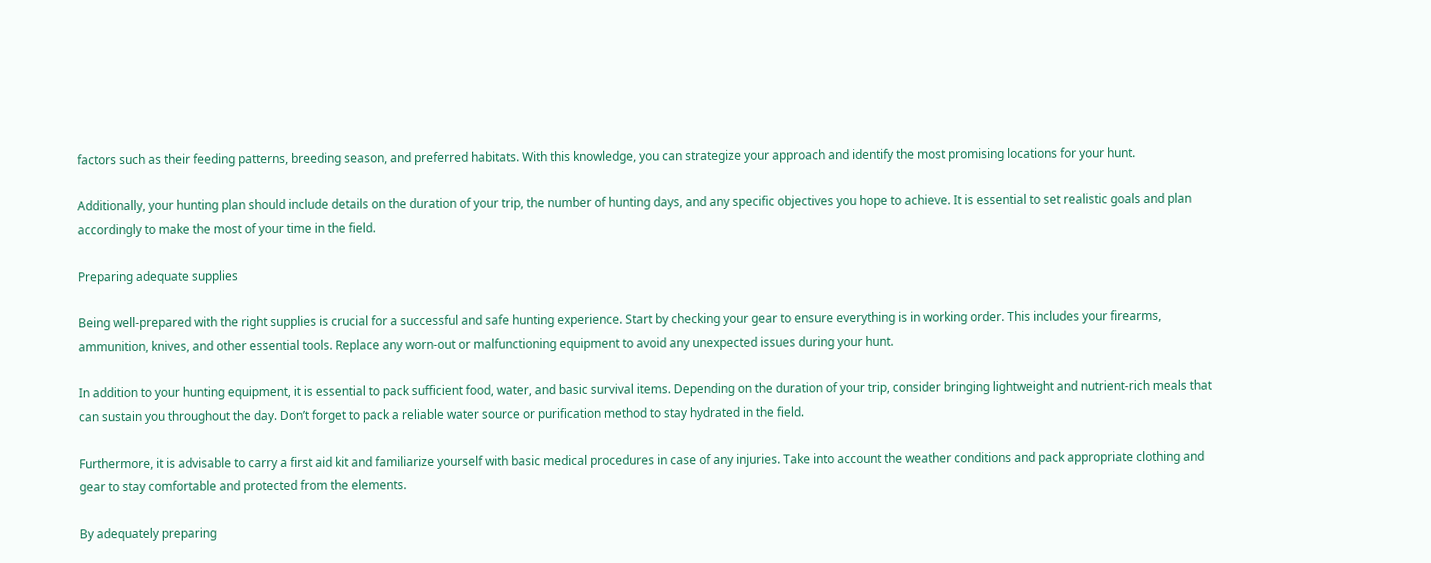factors such as their feeding patterns, breeding season, and preferred habitats. With this knowledge, you can strategize your approach and identify the most promising locations for your hunt.

Additionally, your hunting plan should include details on the duration of your trip, the number of hunting days, and any specific objectives you hope to achieve. It is essential to set realistic goals and plan accordingly to make the most of your time in the field.

Preparing adequate supplies

Being well-prepared with the right supplies is crucial for a successful and safe hunting experience. Start by checking your gear to ensure everything is in working order. This includes your firearms, ammunition, knives, and other essential tools. Replace any worn-out or malfunctioning equipment to avoid any unexpected issues during your hunt.

In addition to your hunting equipment, it is essential to pack sufficient food, water, and basic survival items. Depending on the duration of your trip, consider bringing lightweight and nutrient-rich meals that can sustain you throughout the day. Don’t forget to pack a reliable water source or purification method to stay hydrated in the field.

Furthermore, it is advisable to carry a first aid kit and familiarize yourself with basic medical procedures in case of any injuries. Take into account the weather conditions and pack appropriate clothing and gear to stay comfortable and protected from the elements.

By adequately preparing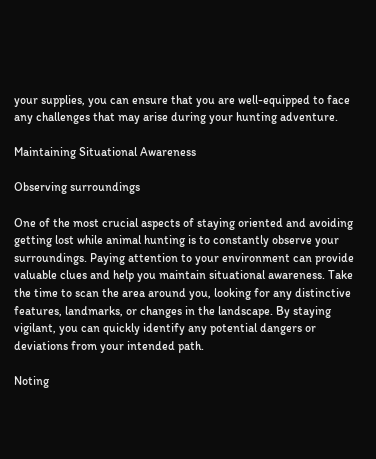your supplies, you can ensure that you are well-equipped to face any challenges that may arise during your hunting adventure.

Maintaining Situational Awareness

Observing surroundings

One of the most crucial aspects of staying oriented and avoiding getting lost while animal hunting is to constantly observe your surroundings. Paying attention to your environment can provide valuable clues and help you maintain situational awareness. Take the time to scan the area around you, looking for any distinctive features, landmarks, or changes in the landscape. By staying vigilant, you can quickly identify any potential dangers or deviations from your intended path.

Noting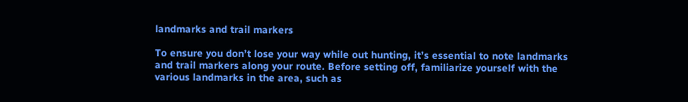landmarks and trail markers

To ensure you don’t lose your way while out hunting, it’s essential to note landmarks and trail markers along your route. Before setting off, familiarize yourself with the various landmarks in the area, such as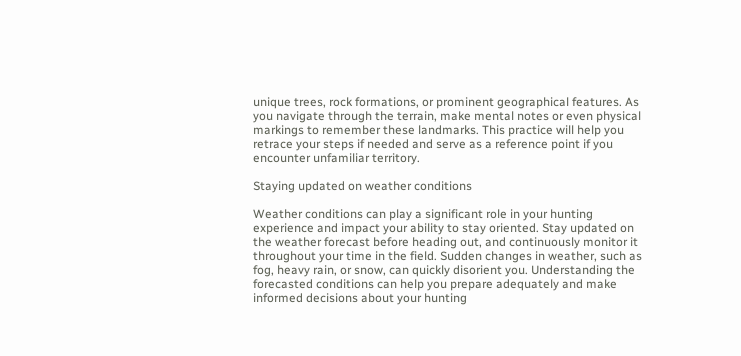unique trees, rock formations, or prominent geographical features. As you navigate through the terrain, make mental notes or even physical markings to remember these landmarks. This practice will help you retrace your steps if needed and serve as a reference point if you encounter unfamiliar territory.

Staying updated on weather conditions

Weather conditions can play a significant role in your hunting experience and impact your ability to stay oriented. Stay updated on the weather forecast before heading out, and continuously monitor it throughout your time in the field. Sudden changes in weather, such as fog, heavy rain, or snow, can quickly disorient you. Understanding the forecasted conditions can help you prepare adequately and make informed decisions about your hunting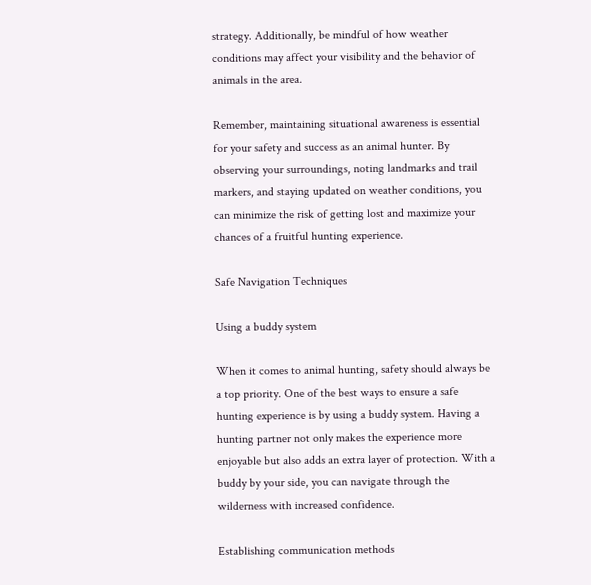strategy. Additionally, be mindful of how weather conditions may affect your visibility and the behavior of animals in the area.

Remember, maintaining situational awareness is essential for your safety and success as an animal hunter. By observing your surroundings, noting landmarks and trail markers, and staying updated on weather conditions, you can minimize the risk of getting lost and maximize your chances of a fruitful hunting experience.

Safe Navigation Techniques

Using a buddy system

When it comes to animal hunting, safety should always be a top priority. One of the best ways to ensure a safe hunting experience is by using a buddy system. Having a hunting partner not only makes the experience more enjoyable but also adds an extra layer of protection. With a buddy by your side, you can navigate through the wilderness with increased confidence.

Establishing communication methods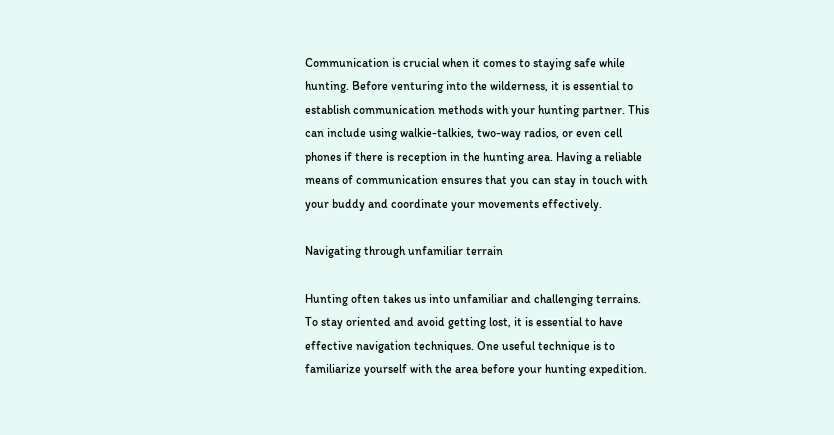Communication is crucial when it comes to staying safe while hunting. Before venturing into the wilderness, it is essential to establish communication methods with your hunting partner. This can include using walkie-talkies, two-way radios, or even cell phones if there is reception in the hunting area. Having a reliable means of communication ensures that you can stay in touch with your buddy and coordinate your movements effectively.

Navigating through unfamiliar terrain

Hunting often takes us into unfamiliar and challenging terrains. To stay oriented and avoid getting lost, it is essential to have effective navigation techniques. One useful technique is to familiarize yourself with the area before your hunting expedition.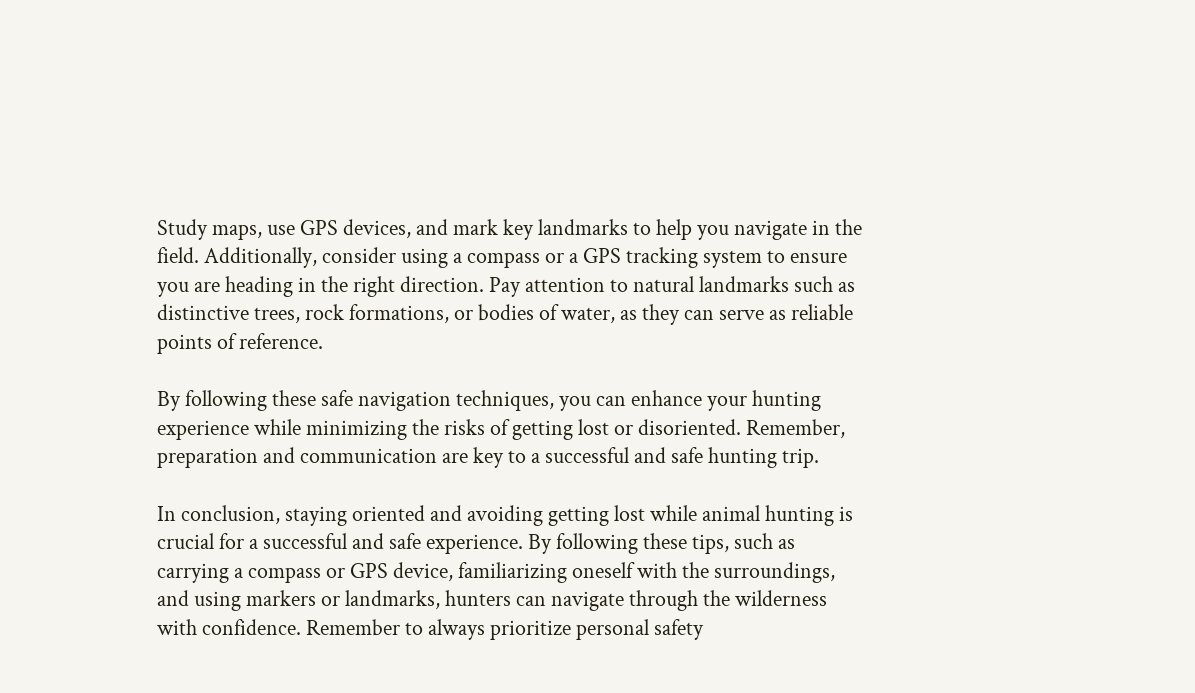Study maps, use GPS devices, and mark key landmarks to help you navigate in the field. Additionally, consider using a compass or a GPS tracking system to ensure you are heading in the right direction. Pay attention to natural landmarks such as distinctive trees, rock formations, or bodies of water, as they can serve as reliable points of reference.

By following these safe navigation techniques, you can enhance your hunting experience while minimizing the risks of getting lost or disoriented. Remember, preparation and communication are key to a successful and safe hunting trip.

In conclusion, staying oriented and avoiding getting lost while animal hunting is crucial for a successful and safe experience. By following these tips, such as carrying a compass or GPS device, familiarizing oneself with the surroundings, and using markers or landmarks, hunters can navigate through the wilderness with confidence. Remember to always prioritize personal safety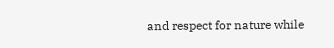and respect for nature while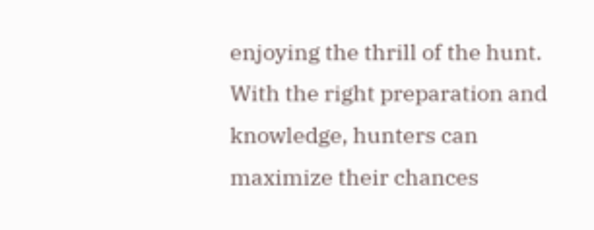enjoying the thrill of the hunt. With the right preparation and knowledge, hunters can maximize their chances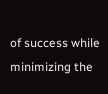of success while minimizing the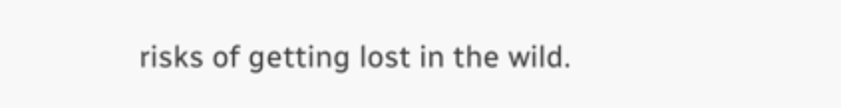risks of getting lost in the wild.